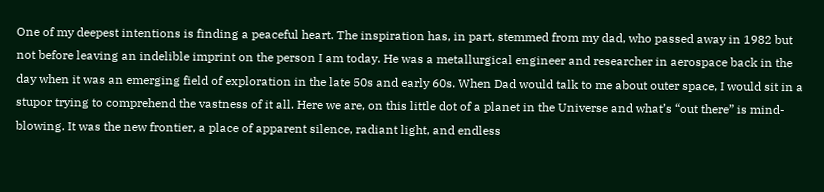One of my deepest intentions is finding a peaceful heart. The inspiration has, in part, stemmed from my dad, who passed away in 1982 but not before leaving an indelible imprint on the person I am today. He was a metallurgical engineer and researcher in aerospace back in the day when it was an emerging field of exploration in the late 50s and early 60s. When Dad would talk to me about outer space, I would sit in a stupor trying to comprehend the vastness of it all. Here we are, on this little dot of a planet in the Universe and what’s “out there” is mind-blowing. It was the new frontier, a place of apparent silence, radiant light, and endless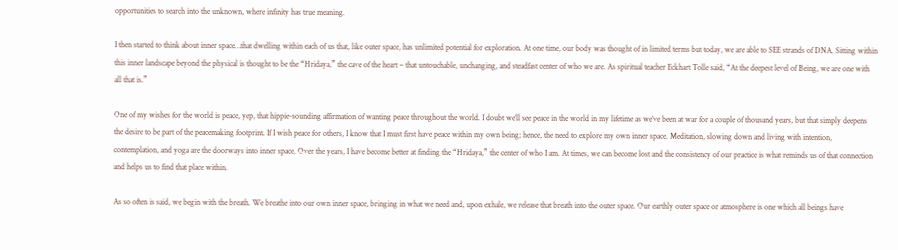opportunities to search into the unknown, where infinity has true meaning.

I then started to think about inner space…that dwelling within each of us that, like outer space, has unlimited potential for exploration. At one time, our body was thought of in limited terms but today, we are able to SEE strands of DNA. Sitting within this inner landscape beyond the physical is thought to be the “Hridaya,” the cave of the heart – that untouchable, unchanging, and steadfast center of who we are. As spiritual teacher Eckhart Tolle said, “At the deepest level of Being, we are one with all that is.”

One of my wishes for the world is peace, yep, that hippie-sounding affirmation of wanting peace throughout the world. I doubt we’ll see peace in the world in my lifetime as we’ve been at war for a couple of thousand years, but that simply deepens the desire to be part of the peacemaking footprint. If I wish peace for others, I know that I must first have peace within my own being; hence, the need to explore my own inner space. Meditation, slowing down and living with intention, contemplation, and yoga are the doorways into inner space. Over the years, I have become better at finding the “Hridaya,” the center of who I am. At times, we can become lost and the consistency of our practice is what reminds us of that connection and helps us to find that place within.

As so often is said, we begin with the breath. We breathe into our own inner space, bringing in what we need and, upon exhale, we release that breath into the outer space. Our earthly outer space or atmosphere is one which all beings have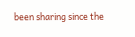been sharing since the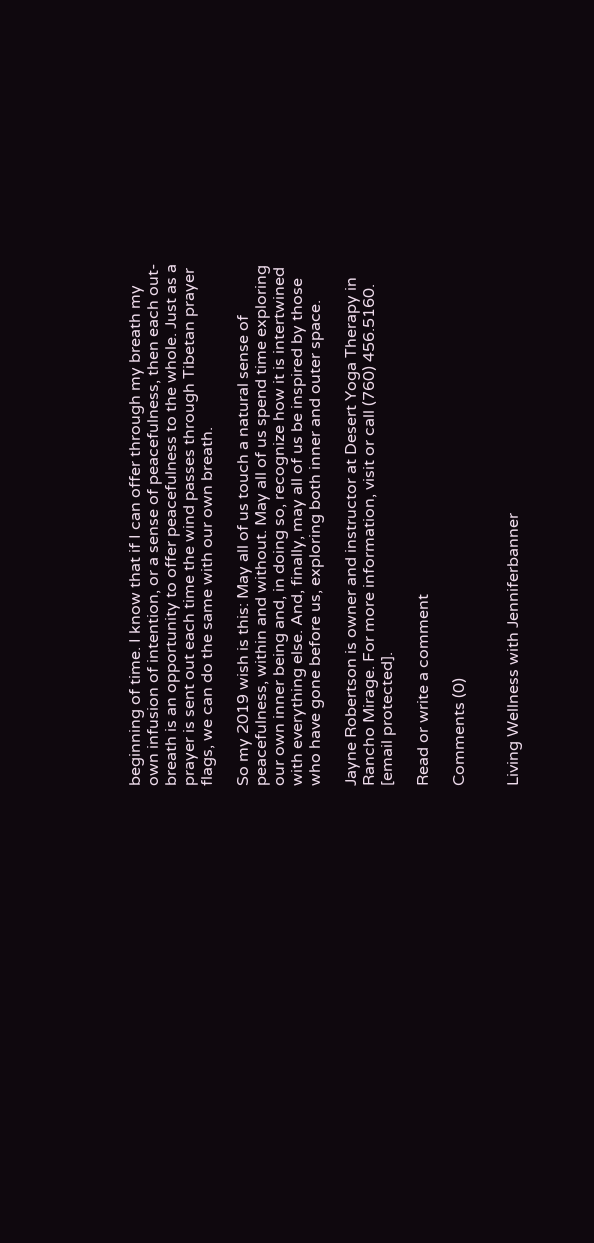beginning of time. I know that if I can offer through my breath my own infusion of intention, or a sense of peacefulness, then each out-breath is an opportunity to offer peacefulness to the whole. Just as a prayer is sent out each time the wind passes through Tibetan prayer flags, we can do the same with our own breath.

So my 2019 wish is this: May all of us touch a natural sense of peacefulness, within and without. May all of us spend time exploring our own inner being and, in doing so, recognize how it is intertwined with everything else. And, finally, may all of us be inspired by those who have gone before us, exploring both inner and outer space.

Jayne Robertson is owner and instructor at Desert Yoga Therapy in Rancho Mirage. For more information, visit or call (760) 456.5160. [email protected].

Read or write a comment

Comments (0)


Living Wellness with Jenniferbanner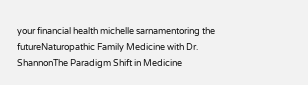your financial health michelle sarnamentoring the futureNaturopathic Family Medicine with Dr. ShannonThe Paradigm Shift in Medicine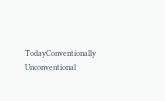TodayConventionally Unconventional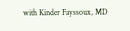with Kinder Fayssoux, MD